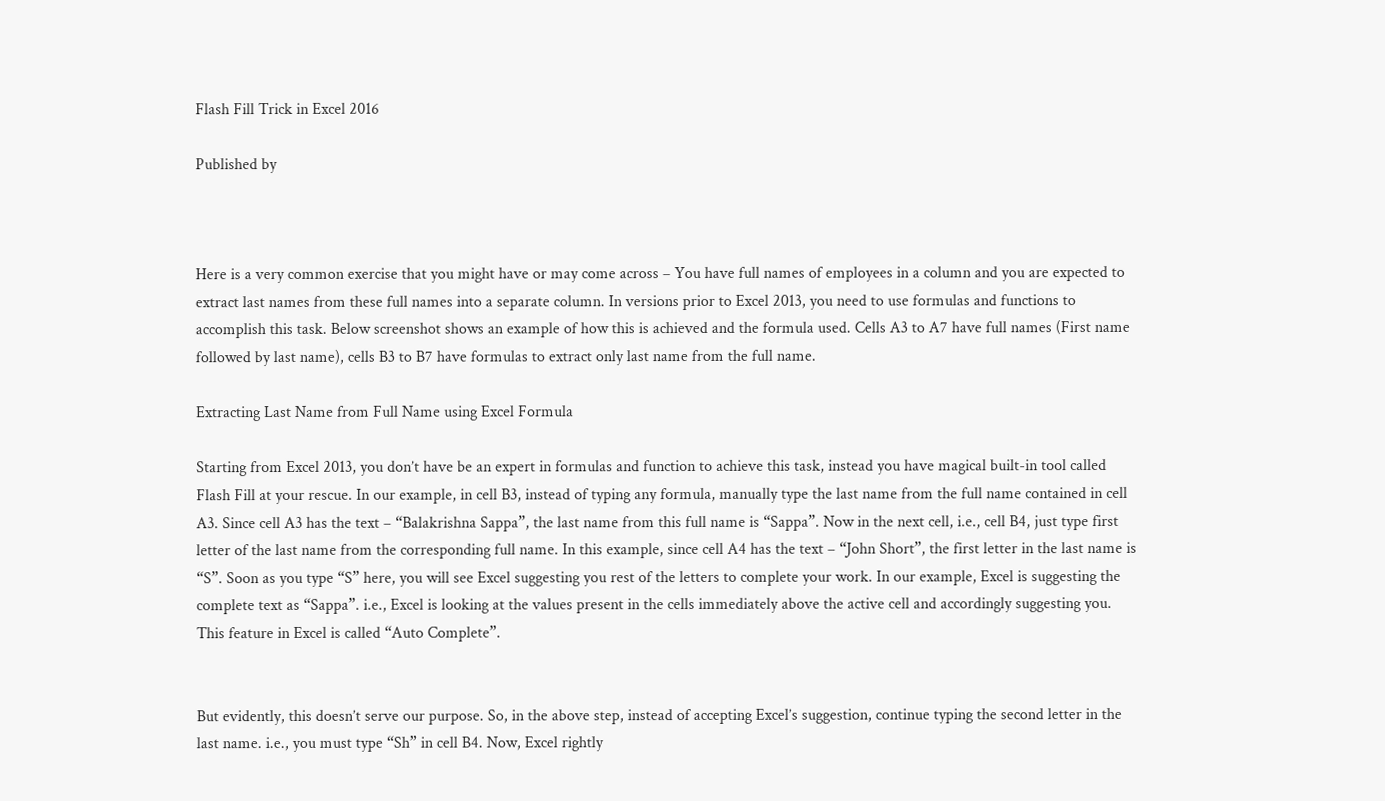Flash Fill Trick in Excel 2016

Published by



Here is a very common exercise that you might have or may come across – You have full names of employees in a column and you are expected to extract last names from these full names into a separate column. In versions prior to Excel 2013, you need to use formulas and functions to accomplish this task. Below screenshot shows an example of how this is achieved and the formula used. Cells A3 to A7 have full names (First name followed by last name), cells B3 to B7 have formulas to extract only last name from the full name.

Extracting Last Name from Full Name using Excel Formula

Starting from Excel 2013, you don’t have be an expert in formulas and function to achieve this task, instead you have magical built-in tool called Flash Fill at your rescue. In our example, in cell B3, instead of typing any formula, manually type the last name from the full name contained in cell A3. Since cell A3 has the text – “Balakrishna Sappa”, the last name from this full name is “Sappa”. Now in the next cell, i.e., cell B4, just type first letter of the last name from the corresponding full name. In this example, since cell A4 has the text – “John Short”, the first letter in the last name is “S”. Soon as you type “S” here, you will see Excel suggesting you rest of the letters to complete your work. In our example, Excel is suggesting the complete text as “Sappa”. i.e., Excel is looking at the values present in the cells immediately above the active cell and accordingly suggesting you. This feature in Excel is called “Auto Complete”.


But evidently, this doesn’t serve our purpose. So, in the above step, instead of accepting Excel’s suggestion, continue typing the second letter in the last name. i.e., you must type “Sh” in cell B4. Now, Excel rightly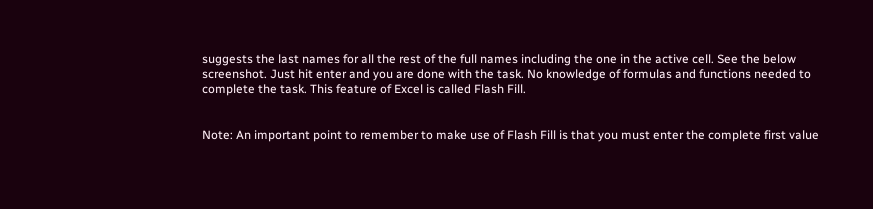suggests the last names for all the rest of the full names including the one in the active cell. See the below screenshot. Just hit enter and you are done with the task. No knowledge of formulas and functions needed to complete the task. This feature of Excel is called Flash Fill.


Note: An important point to remember to make use of Flash Fill is that you must enter the complete first value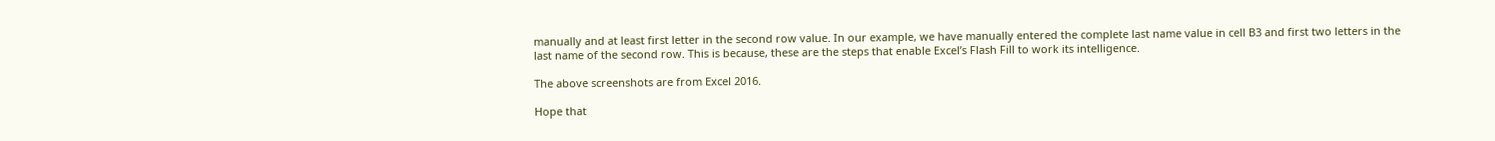manually and at least first letter in the second row value. In our example, we have manually entered the complete last name value in cell B3 and first two letters in the last name of the second row. This is because, these are the steps that enable Excel’s Flash Fill to work its intelligence.

The above screenshots are from Excel 2016.

Hope that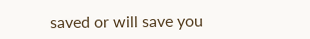saved or will save you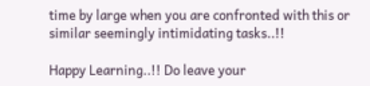time by large when you are confronted with this or similar seemingly intimidating tasks..!!

Happy Learning..!! Do leave your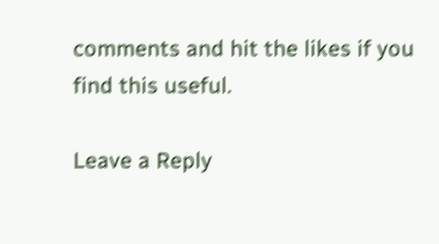comments and hit the likes if you find this useful.

Leave a Reply